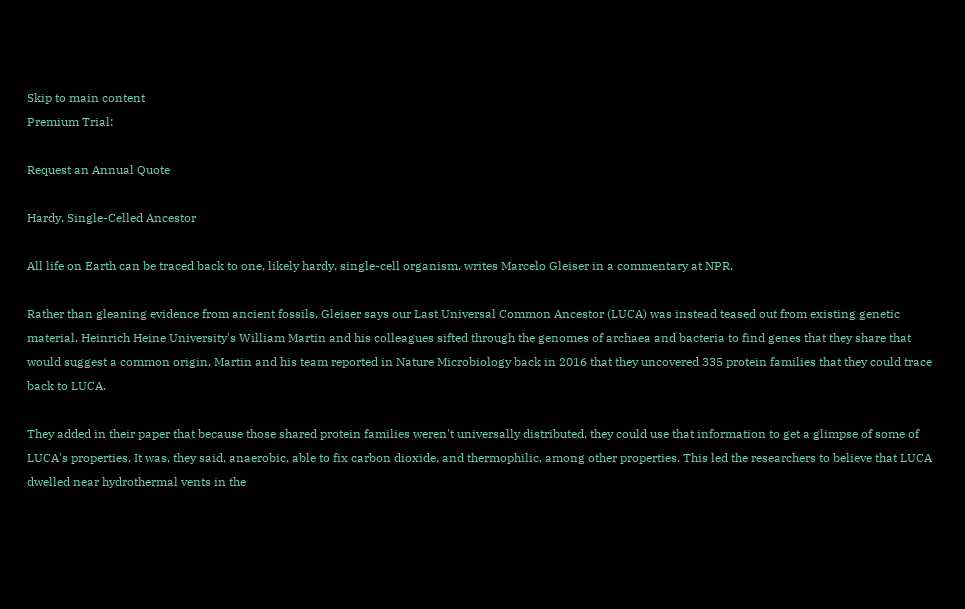Skip to main content
Premium Trial:

Request an Annual Quote

Hardy, Single-Celled Ancestor

All life on Earth can be traced back to one, likely hardy, single-cell organism, writes Marcelo Gleiser in a commentary at NPR.

Rather than gleaning evidence from ancient fossils, Gleiser says our Last Universal Common Ancestor (LUCA) was instead teased out from existing genetic material. Heinrich Heine University's William Martin and his colleagues sifted through the genomes of archaea and bacteria to find genes that they share that would suggest a common origin. Martin and his team reported in Nature Microbiology back in 2016 that they uncovered 335 protein families that they could trace back to LUCA.

They added in their paper that because those shared protein families weren't universally distributed, they could use that information to get a glimpse of some of LUCA's properties. It was, they said, anaerobic, able to fix carbon dioxide, and thermophilic, among other properties. This led the researchers to believe that LUCA dwelled near hydrothermal vents in the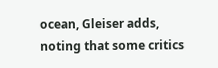ocean, Gleiser adds, noting that some critics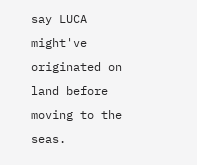say LUCA might've originated on land before moving to the seas.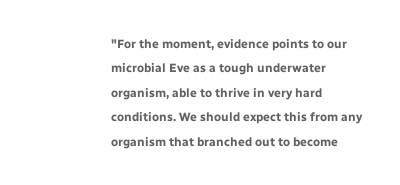"For the moment, evidence points to our microbial Eve as a tough underwater organism, able to thrive in very hard conditions. We should expect this from any organism that branched out to become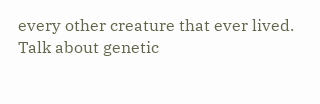every other creature that ever lived. Talk about genetic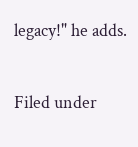legacy!" he adds.

Filed under